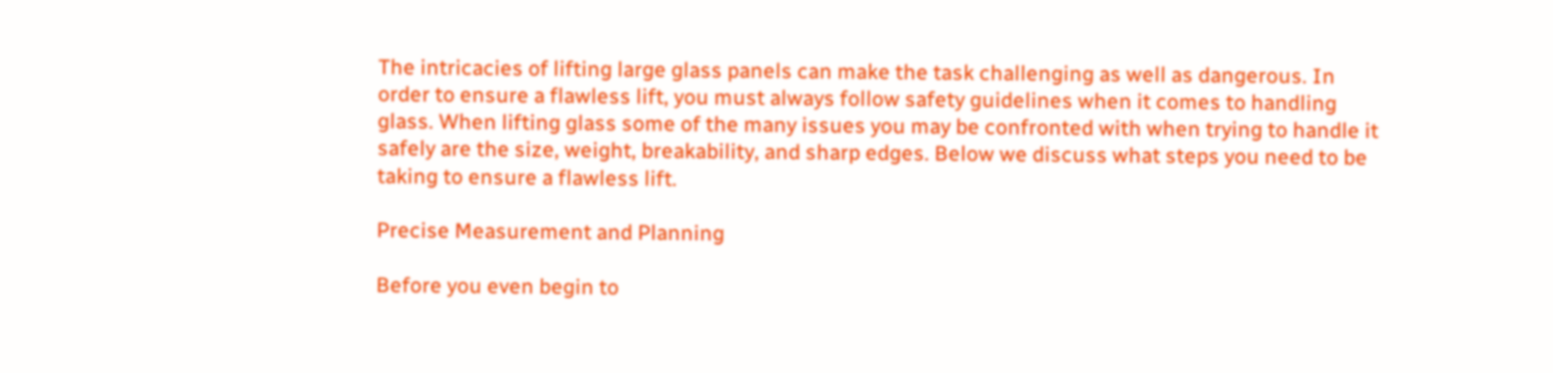The intricacies of lifting large glass panels can make the task challenging as well as dangerous. In order to ensure a flawless lift, you must always follow safety guidelines when it comes to handling glass. When lifting glass some of the many issues you may be confronted with when trying to handle it safely are the size, weight, breakability, and sharp edges. Below we discuss what steps you need to be taking to ensure a flawless lift.

Precise Measurement and Planning

Before you even begin to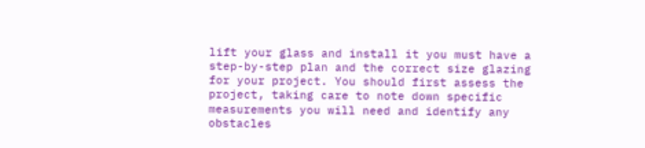lift your glass and install it you must have a step-by-step plan and the correct size glazing for your project. You should first assess the project, taking care to note down specific measurements you will need and identify any obstacles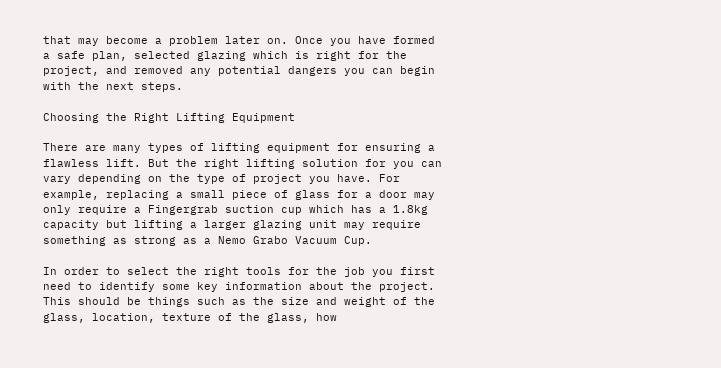that may become a problem later on. Once you have formed a safe plan, selected glazing which is right for the project, and removed any potential dangers you can begin with the next steps.

Choosing the Right Lifting Equipment

There are many types of lifting equipment for ensuring a flawless lift. But the right lifting solution for you can vary depending on the type of project you have. For example, replacing a small piece of glass for a door may only require a Fingergrab suction cup which has a 1.8kg capacity but lifting a larger glazing unit may require something as strong as a Nemo Grabo Vacuum Cup.

In order to select the right tools for the job you first need to identify some key information about the project. This should be things such as the size and weight of the glass, location, texture of the glass, how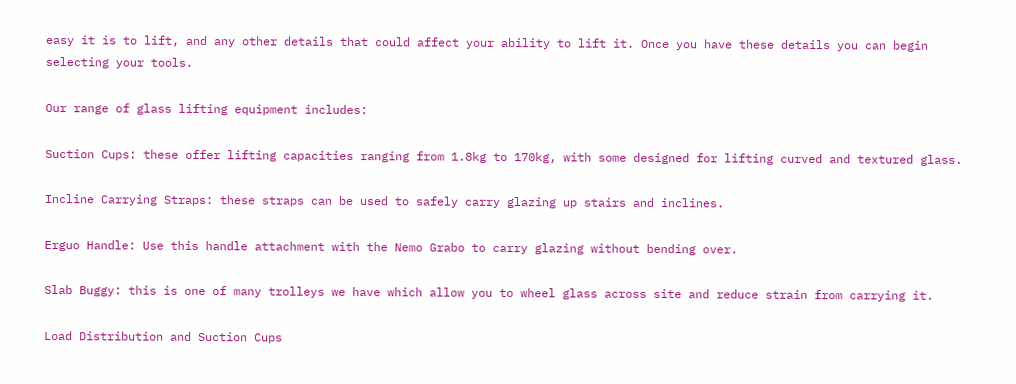easy it is to lift, and any other details that could affect your ability to lift it. Once you have these details you can begin selecting your tools.

Our range of glass lifting equipment includes:

Suction Cups: these offer lifting capacities ranging from 1.8kg to 170kg, with some designed for lifting curved and textured glass.

Incline Carrying Straps: these straps can be used to safely carry glazing up stairs and inclines.

Erguo Handle: Use this handle attachment with the Nemo Grabo to carry glazing without bending over.

Slab Buggy: this is one of many trolleys we have which allow you to wheel glass across site and reduce strain from carrying it.

Load Distribution and Suction Cups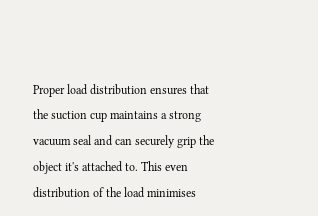Proper load distribution ensures that the suction cup maintains a strong vacuum seal and can securely grip the object it's attached to. This even distribution of the load minimises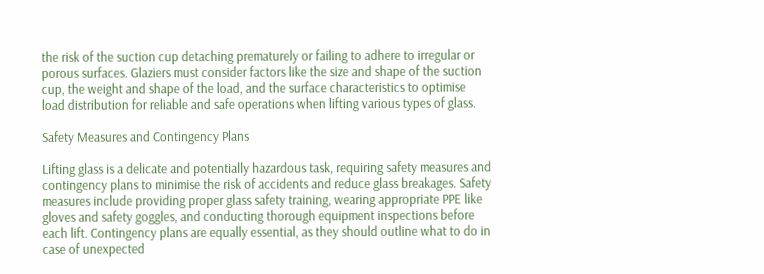the risk of the suction cup detaching prematurely or failing to adhere to irregular or porous surfaces. Glaziers must consider factors like the size and shape of the suction cup, the weight and shape of the load, and the surface characteristics to optimise load distribution for reliable and safe operations when lifting various types of glass.

Safety Measures and Contingency Plans

Lifting glass is a delicate and potentially hazardous task, requiring safety measures and contingency plans to minimise the risk of accidents and reduce glass breakages. Safety measures include providing proper glass safety training, wearing appropriate PPE like gloves and safety goggles, and conducting thorough equipment inspections before each lift. Contingency plans are equally essential, as they should outline what to do in case of unexpected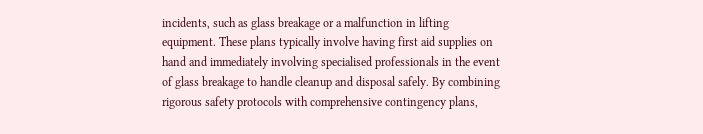incidents, such as glass breakage or a malfunction in lifting equipment. These plans typically involve having first aid supplies on hand and immediately involving specialised professionals in the event of glass breakage to handle cleanup and disposal safely. By combining rigorous safety protocols with comprehensive contingency plans,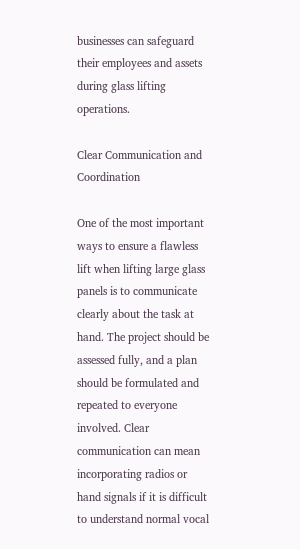businesses can safeguard their employees and assets during glass lifting operations.

Clear Communication and Coordination

One of the most important ways to ensure a flawless lift when lifting large glass panels is to communicate clearly about the task at hand. The project should be assessed fully, and a plan should be formulated and repeated to everyone involved. Clear communication can mean incorporating radios or hand signals if it is difficult to understand normal vocal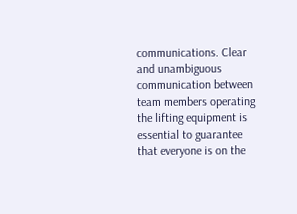communications. Clear and unambiguous communication between team members operating the lifting equipment is essential to guarantee that everyone is on the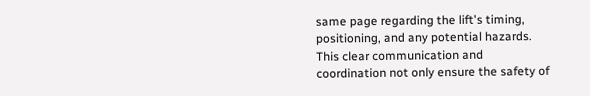same page regarding the lift's timing, positioning, and any potential hazards. This clear communication and coordination not only ensure the safety of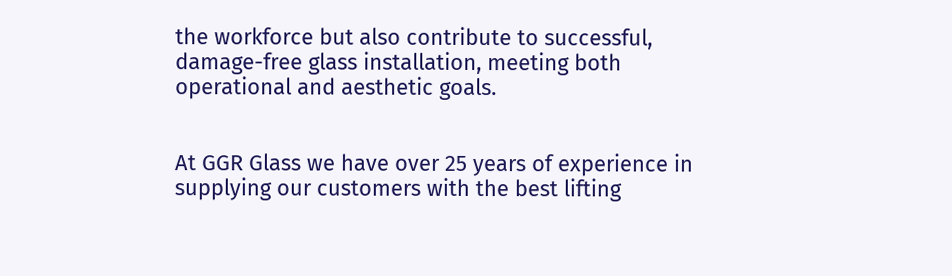the workforce but also contribute to successful, damage-free glass installation, meeting both operational and aesthetic goals.


At GGR Glass we have over 25 years of experience in supplying our customers with the best lifting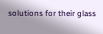solutions for their glass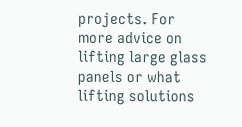projects. For more advice on lifting large glass panels or what lifting solutions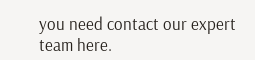you need contact our expert team here.